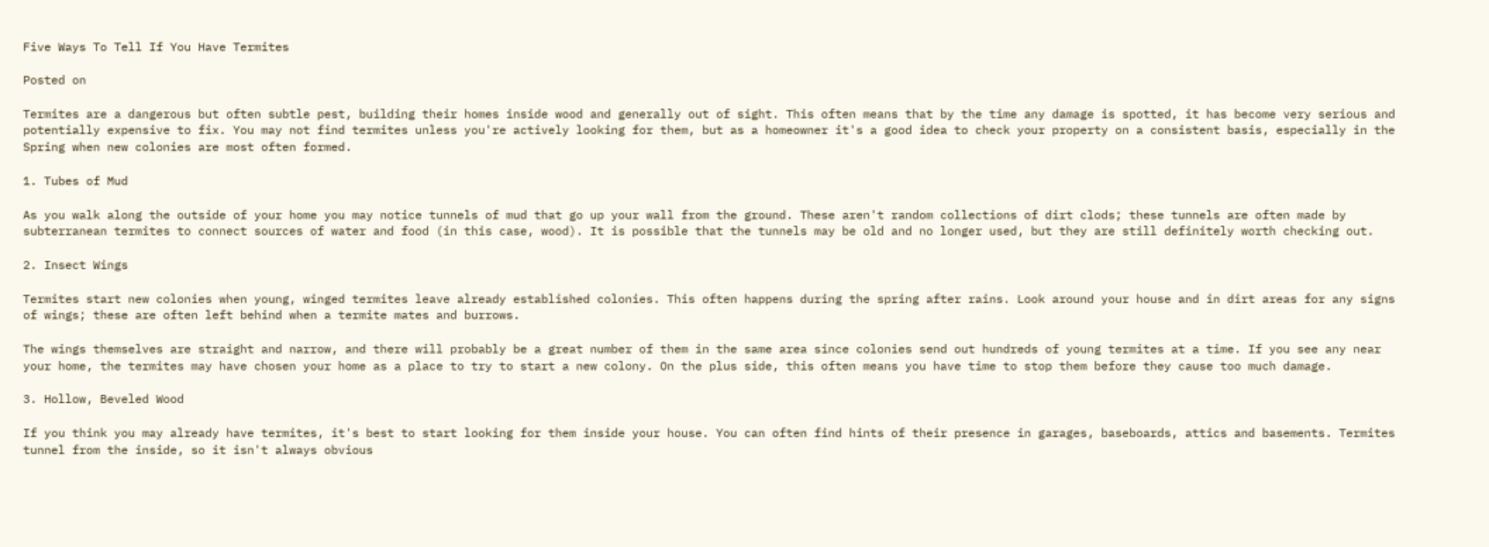Five Ways To Tell If You Have Termites

Posted on

Termites are a dangerous but often subtle pest, building their homes inside wood and generally out of sight. This often means that by the time any damage is spotted, it has become very serious and potentially expensive to fix. You may not find termites unless you're actively looking for them, but as a homeowner it's a good idea to check your property on a consistent basis, especially in the Spring when new colonies are most often formed.

1. Tubes of Mud

As you walk along the outside of your home you may notice tunnels of mud that go up your wall from the ground. These aren't random collections of dirt clods; these tunnels are often made by subterranean termites to connect sources of water and food (in this case, wood). It is possible that the tunnels may be old and no longer used, but they are still definitely worth checking out.

2. Insect Wings

Termites start new colonies when young, winged termites leave already established colonies. This often happens during the spring after rains. Look around your house and in dirt areas for any signs of wings; these are often left behind when a termite mates and burrows.

The wings themselves are straight and narrow, and there will probably be a great number of them in the same area since colonies send out hundreds of young termites at a time. If you see any near your home, the termites may have chosen your home as a place to try to start a new colony. On the plus side, this often means you have time to stop them before they cause too much damage.

3. Hollow, Beveled Wood

If you think you may already have termites, it's best to start looking for them inside your house. You can often find hints of their presence in garages, baseboards, attics and basements. Termites tunnel from the inside, so it isn't always obvious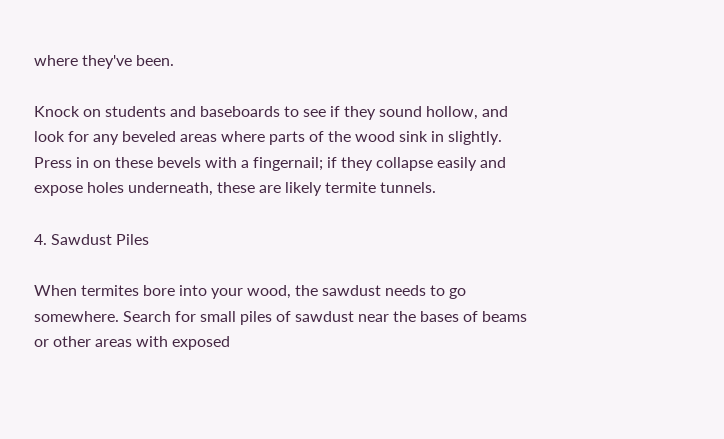where they've been.

Knock on students and baseboards to see if they sound hollow, and look for any beveled areas where parts of the wood sink in slightly. Press in on these bevels with a fingernail; if they collapse easily and expose holes underneath, these are likely termite tunnels.

4. Sawdust Piles

When termites bore into your wood, the sawdust needs to go somewhere. Search for small piles of sawdust near the bases of beams or other areas with exposed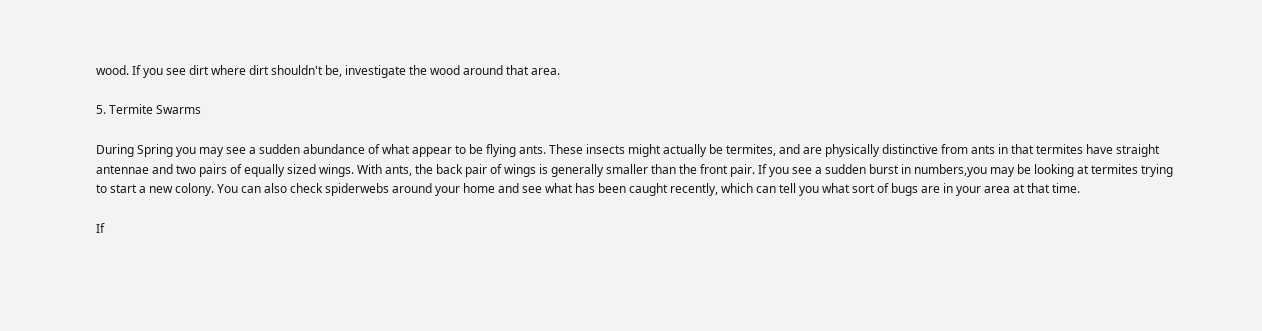wood. If you see dirt where dirt shouldn't be, investigate the wood around that area.

5. Termite Swarms

During Spring you may see a sudden abundance of what appear to be flying ants. These insects might actually be termites, and are physically distinctive from ants in that termites have straight antennae and two pairs of equally sized wings. With ants, the back pair of wings is generally smaller than the front pair. If you see a sudden burst in numbers,you may be looking at termites trying to start a new colony. You can also check spiderwebs around your home and see what has been caught recently, which can tell you what sort of bugs are in your area at that time.

If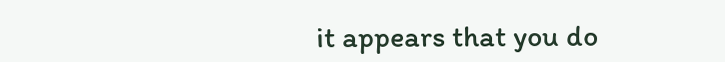it appears that you do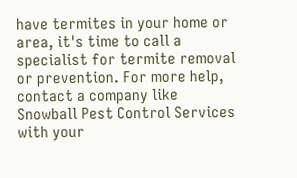have termites in your home or area, it's time to call a specialist for termite removal or prevention. For more help, contact a company like Snowball Pest Control Services with your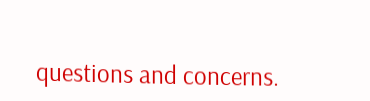questions and concerns.